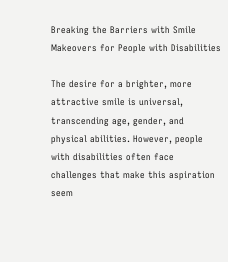Breaking the Barriers with Smile Makeovers for People with Disabilities

The desire for a brighter, more attractive smile is universal, transcending age, gender, and physical abilities. However, people with disabilities often face challenges that make this aspiration seem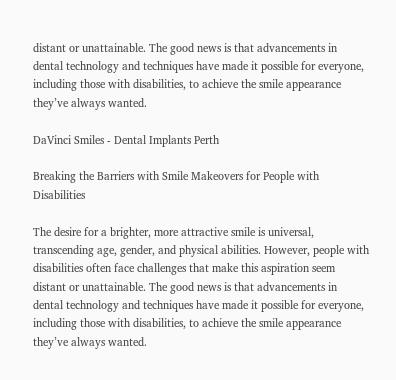distant or unattainable. The good news is that advancements in dental technology and techniques have made it possible for everyone, including those with disabilities, to achieve the smile appearance they’ve always wanted.

DaVinci Smiles - Dental Implants Perth

Breaking the Barriers with Smile Makeovers for People with Disabilities

The desire for a brighter, more attractive smile is universal, transcending age, gender, and physical abilities. However, people with disabilities often face challenges that make this aspiration seem distant or unattainable. The good news is that advancements in dental technology and techniques have made it possible for everyone, including those with disabilities, to achieve the smile appearance they’ve always wanted.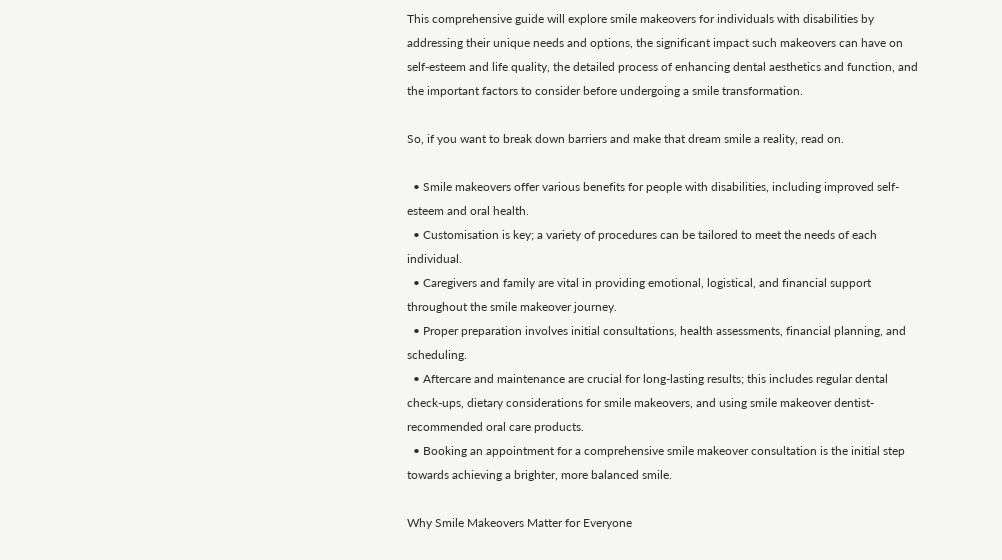This comprehensive guide will explore smile makeovers for individuals with disabilities by addressing their unique needs and options, the significant impact such makeovers can have on self-esteem and life quality, the detailed process of enhancing dental aesthetics and function, and the important factors to consider before undergoing a smile transformation.

So, if you want to break down barriers and make that dream smile a reality, read on.

  • Smile makeovers offer various benefits for people with disabilities, including improved self-esteem and oral health.
  • Customisation is key; a variety of procedures can be tailored to meet the needs of each individual.
  • Caregivers and family are vital in providing emotional, logistical, and financial support throughout the smile makeover journey.
  • Proper preparation involves initial consultations, health assessments, financial planning, and scheduling.
  • Aftercare and maintenance are crucial for long-lasting results; this includes regular dental check-ups, dietary considerations for smile makeovers, and using smile makeover dentist-recommended oral care products.
  • Booking an appointment for a comprehensive smile makeover consultation is the initial step towards achieving a brighter, more balanced smile.

Why Smile Makeovers Matter for Everyone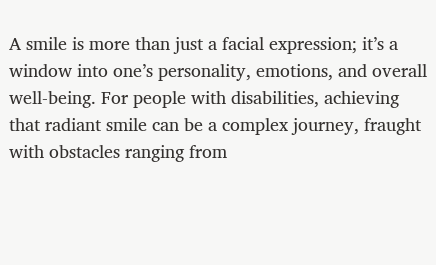A smile is more than just a facial expression; it’s a window into one’s personality, emotions, and overall well-being. For people with disabilities, achieving that radiant smile can be a complex journey, fraught with obstacles ranging from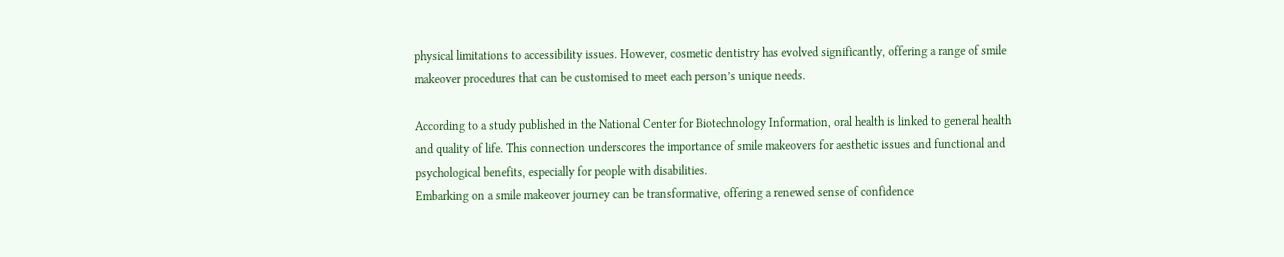physical limitations to accessibility issues. However, cosmetic dentistry has evolved significantly, offering a range of smile makeover procedures that can be customised to meet each person’s unique needs.

According to a study published in the National Center for Biotechnology Information, oral health is linked to general health and quality of life. This connection underscores the importance of smile makeovers for aesthetic issues and functional and psychological benefits, especially for people with disabilities.
Embarking on a smile makeover journey can be transformative, offering a renewed sense of confidence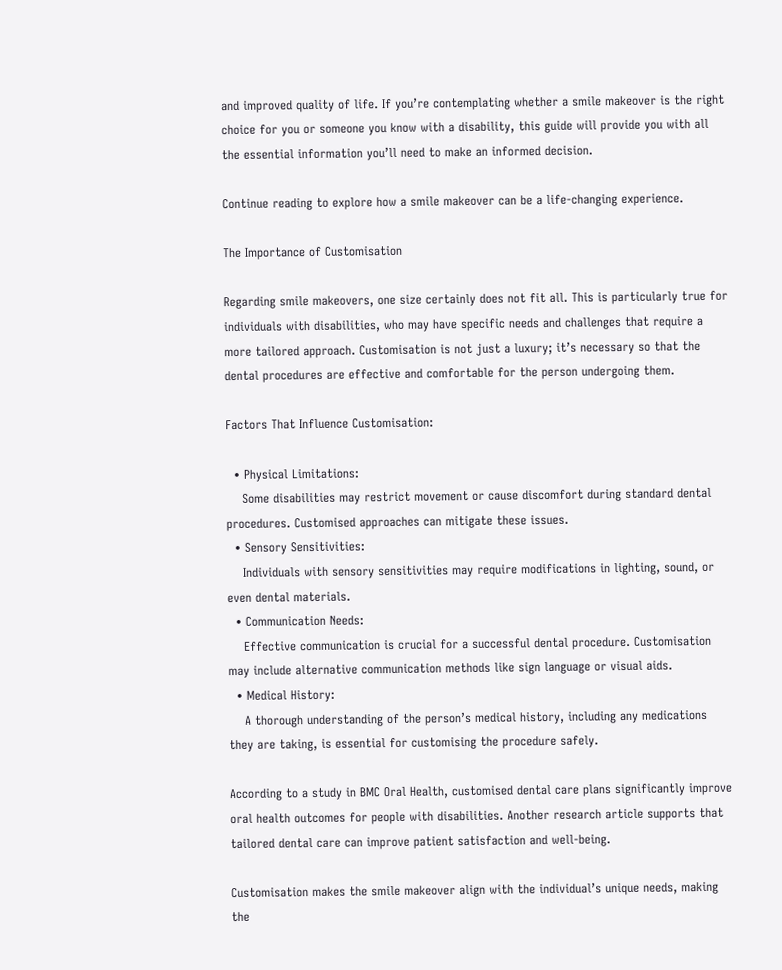and improved quality of life. If you’re contemplating whether a smile makeover is the right choice for you or someone you know with a disability, this guide will provide you with all the essential information you’ll need to make an informed decision.

Continue reading to explore how a smile makeover can be a life-changing experience.

The Importance of Customisation

Regarding smile makeovers, one size certainly does not fit all. This is particularly true for individuals with disabilities, who may have specific needs and challenges that require a more tailored approach. Customisation is not just a luxury; it’s necessary so that the dental procedures are effective and comfortable for the person undergoing them.

Factors That Influence Customisation:

  • Physical Limitations:
    Some disabilities may restrict movement or cause discomfort during standard dental procedures. Customised approaches can mitigate these issues.
  • Sensory Sensitivities:
    Individuals with sensory sensitivities may require modifications in lighting, sound, or even dental materials.
  • Communication Needs:
    Effective communication is crucial for a successful dental procedure. Customisation may include alternative communication methods like sign language or visual aids.
  • Medical History:
    A thorough understanding of the person’s medical history, including any medications they are taking, is essential for customising the procedure safely.

According to a study in BMC Oral Health, customised dental care plans significantly improve oral health outcomes for people with disabilities. Another research article supports that tailored dental care can improve patient satisfaction and well-being.

Customisation makes the smile makeover align with the individual’s unique needs, making the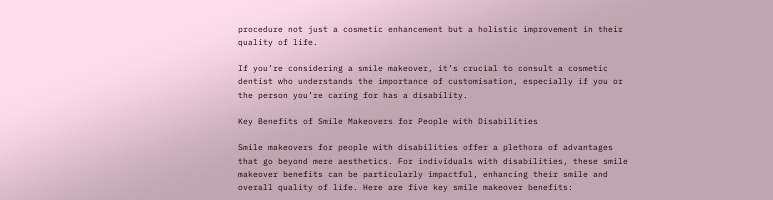procedure not just a cosmetic enhancement but a holistic improvement in their quality of life.

If you’re considering a smile makeover, it’s crucial to consult a cosmetic dentist who understands the importance of customisation, especially if you or the person you’re caring for has a disability.

Key Benefits of Smile Makeovers for People with Disabilities

Smile makeovers for people with disabilities offer a plethora of advantages that go beyond mere aesthetics. For individuals with disabilities, these smile makeover benefits can be particularly impactful, enhancing their smile and overall quality of life. Here are five key smile makeover benefits: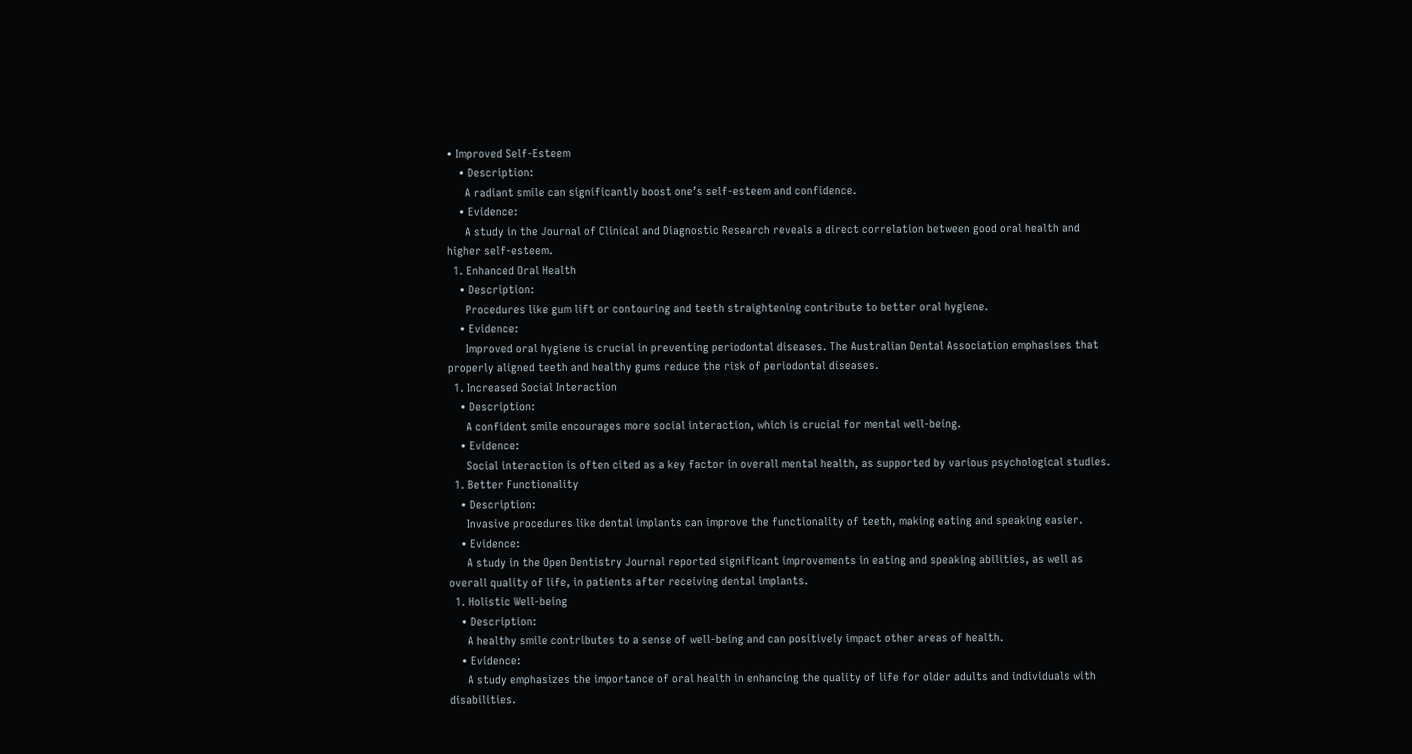• Improved Self-Esteem
    • Description:
      A radiant smile can significantly boost one’s self-esteem and confidence.
    • Evidence:
      A study in the Journal of Clinical and Diagnostic Research reveals a direct correlation between good oral health and higher self-esteem.
  1. Enhanced Oral Health
    • Description:
      Procedures like gum lift or contouring and teeth straightening contribute to better oral hygiene.
    • Evidence:
      Improved oral hygiene is crucial in preventing periodontal diseases. The Australian Dental Association emphasises that properly aligned teeth and healthy gums reduce the risk of periodontal diseases.
  1. Increased Social Interaction
    • Description:
      A confident smile encourages more social interaction, which is crucial for mental well-being.
    • Evidence:
      Social interaction is often cited as a key factor in overall mental health, as supported by various psychological studies.
  1. Better Functionality
    • Description:
      Invasive procedures like dental implants can improve the functionality of teeth, making eating and speaking easier.
    • Evidence:
      A study in the Open Dentistry Journal reported significant improvements in eating and speaking abilities, as well as overall quality of life, in patients after receiving dental implants.
  1. Holistic Well-being
    • Description:
      A healthy smile contributes to a sense of well-being and can positively impact other areas of health.
    • Evidence:
      A study emphasizes the importance of oral health in enhancing the quality of life for older adults and individuals with disabilities.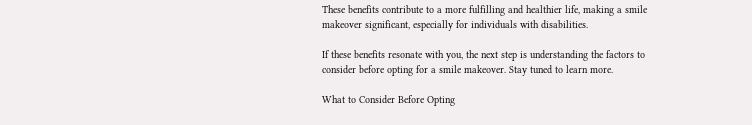These benefits contribute to a more fulfilling and healthier life, making a smile makeover significant, especially for individuals with disabilities.

If these benefits resonate with you, the next step is understanding the factors to consider before opting for a smile makeover. Stay tuned to learn more.

What to Consider Before Opting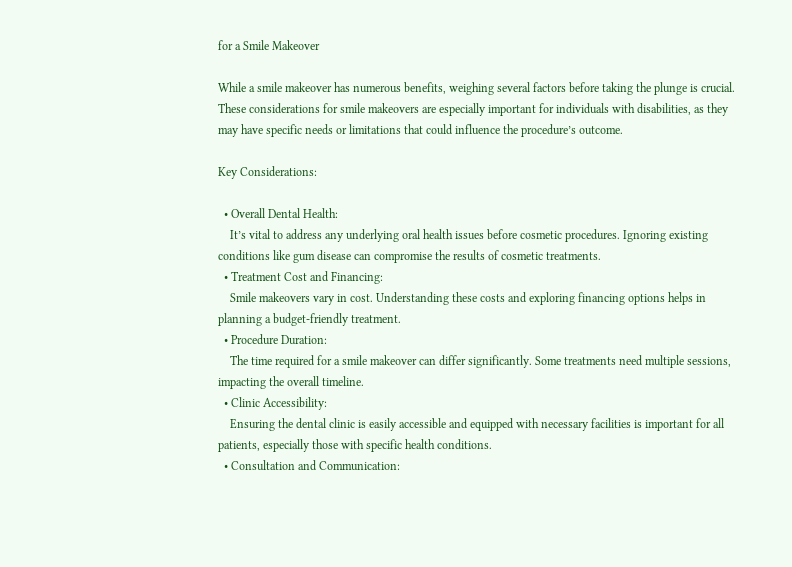for a Smile Makeover

While a smile makeover has numerous benefits, weighing several factors before taking the plunge is crucial. These considerations for smile makeovers are especially important for individuals with disabilities, as they may have specific needs or limitations that could influence the procedure’s outcome.

Key Considerations:

  • Overall Dental Health:
    It’s vital to address any underlying oral health issues before cosmetic procedures. Ignoring existing conditions like gum disease can compromise the results of cosmetic treatments.
  • Treatment Cost and Financing:
    Smile makeovers vary in cost. Understanding these costs and exploring financing options helps in planning a budget-friendly treatment.
  • Procedure Duration:
    The time required for a smile makeover can differ significantly. Some treatments need multiple sessions, impacting the overall timeline.
  • Clinic Accessibility:
    Ensuring the dental clinic is easily accessible and equipped with necessary facilities is important for all patients, especially those with specific health conditions.
  • Consultation and Communication: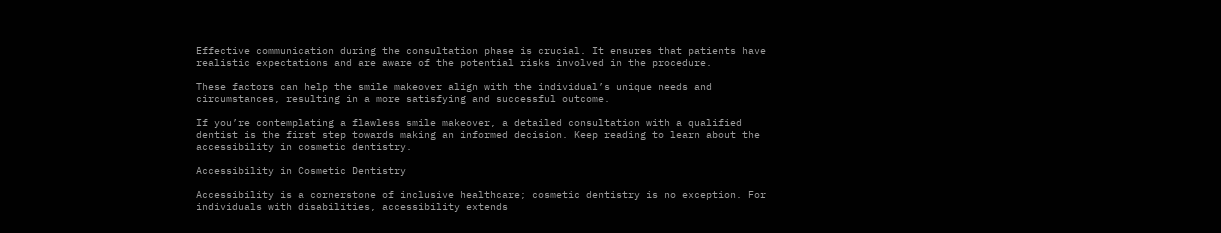Effective communication during the consultation phase is crucial. It ensures that patients have realistic expectations and are aware of the potential risks involved in the procedure.

These factors can help the smile makeover align with the individual’s unique needs and circumstances, resulting in a more satisfying and successful outcome.

If you’re contemplating a flawless smile makeover, a detailed consultation with a qualified dentist is the first step towards making an informed decision. Keep reading to learn about the accessibility in cosmetic dentistry.

Accessibility in Cosmetic Dentistry

Accessibility is a cornerstone of inclusive healthcare; cosmetic dentistry is no exception. For individuals with disabilities, accessibility extends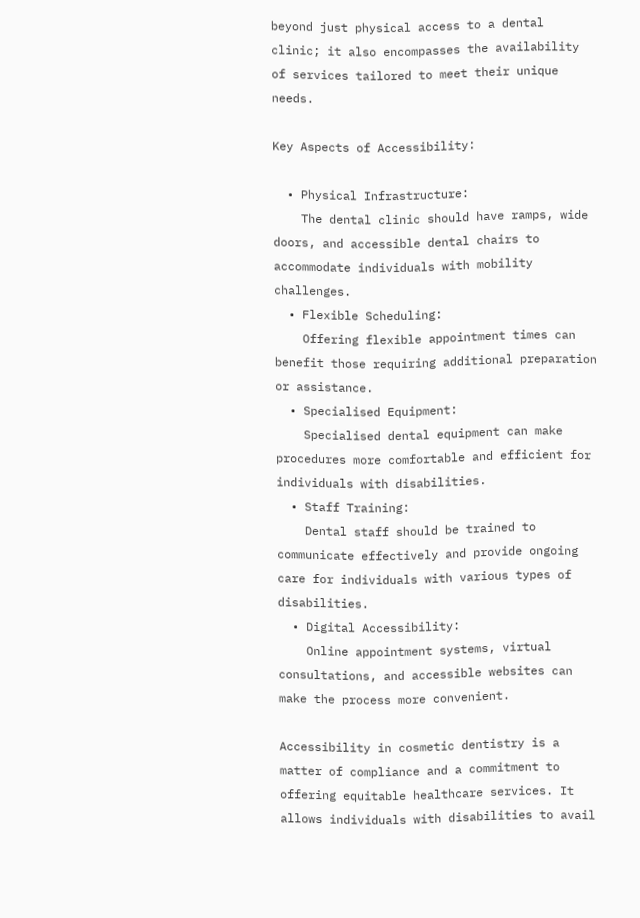beyond just physical access to a dental clinic; it also encompasses the availability of services tailored to meet their unique needs.

Key Aspects of Accessibility:

  • Physical Infrastructure:
    The dental clinic should have ramps, wide doors, and accessible dental chairs to accommodate individuals with mobility challenges.
  • Flexible Scheduling:
    Offering flexible appointment times can benefit those requiring additional preparation or assistance.
  • Specialised Equipment:
    Specialised dental equipment can make procedures more comfortable and efficient for individuals with disabilities.
  • Staff Training:
    Dental staff should be trained to communicate effectively and provide ongoing care for individuals with various types of disabilities.
  • Digital Accessibility:
    Online appointment systems, virtual consultations, and accessible websites can make the process more convenient.

Accessibility in cosmetic dentistry is a matter of compliance and a commitment to offering equitable healthcare services. It allows individuals with disabilities to avail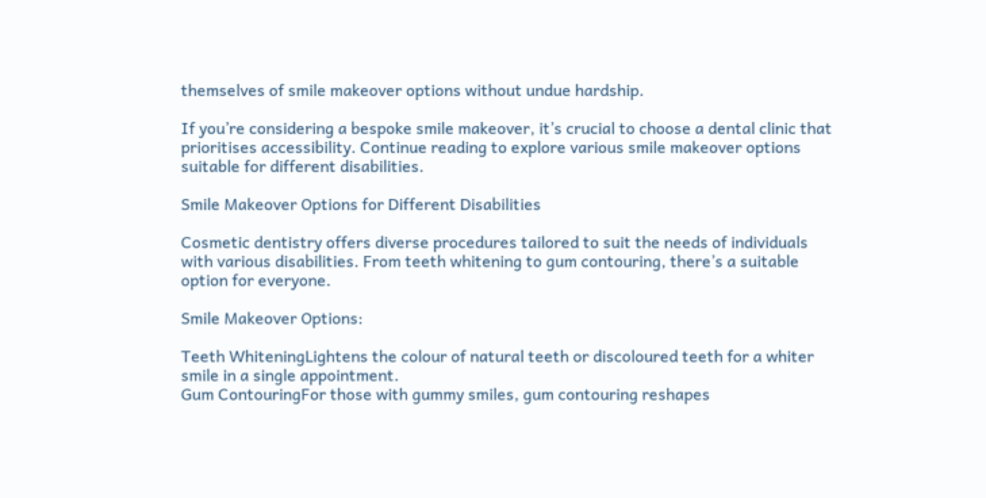themselves of smile makeover options without undue hardship.

If you’re considering a bespoke smile makeover, it’s crucial to choose a dental clinic that prioritises accessibility. Continue reading to explore various smile makeover options suitable for different disabilities.

Smile Makeover Options for Different Disabilities

Cosmetic dentistry offers diverse procedures tailored to suit the needs of individuals with various disabilities. From teeth whitening to gum contouring, there’s a suitable option for everyone.

Smile Makeover Options:

Teeth WhiteningLightens the colour of natural teeth or discoloured teeth for a whiter smile in a single appointment.
Gum ContouringFor those with gummy smiles, gum contouring reshapes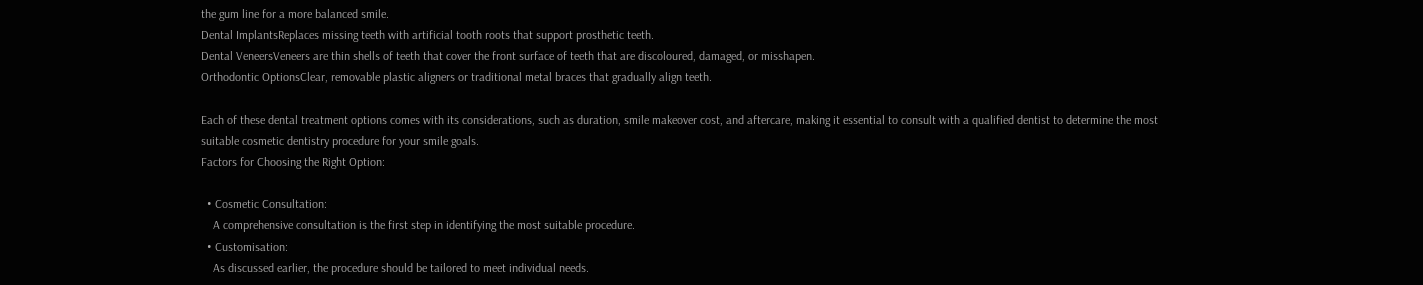the gum line for a more balanced smile.
Dental ImplantsReplaces missing teeth with artificial tooth roots that support prosthetic teeth.
Dental VeneersVeneers are thin shells of teeth that cover the front surface of teeth that are discoloured, damaged, or misshapen.
Orthodontic OptionsClear, removable plastic aligners or traditional metal braces that gradually align teeth.

Each of these dental treatment options comes with its considerations, such as duration, smile makeover cost, and aftercare, making it essential to consult with a qualified dentist to determine the most suitable cosmetic dentistry procedure for your smile goals.
Factors for Choosing the Right Option:

  • Cosmetic Consultation:
    A comprehensive consultation is the first step in identifying the most suitable procedure.
  • Customisation:
    As discussed earlier, the procedure should be tailored to meet individual needs.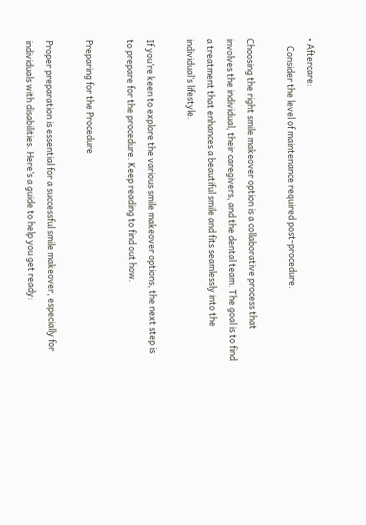• Aftercare:
    Consider the level of maintenance required post-procedure.

Choosing the right smile makeover option is a collaborative process that involves the individual, their caregivers, and the dental team. The goal is to find a treatment that enhances a beautiful smile and fits seamlessly into the individual’s lifestyle.

If you’re keen to explore the various smile makeover options, the next step is to prepare for the procedure. Keep reading to find out how.

Preparing for the Procedure

Proper preparation is essential for a successful smile makeover, especially for individuals with disabilities. Here’s a guide to help you get ready: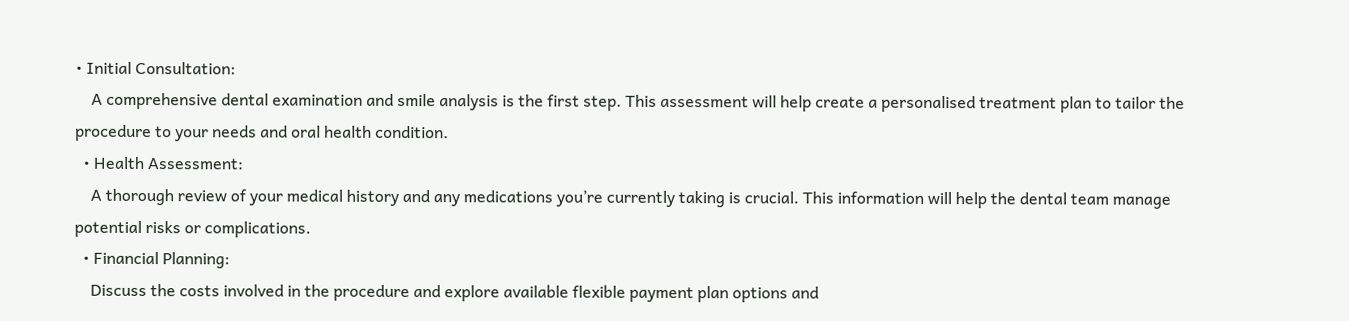• Initial Consultation:
    A comprehensive dental examination and smile analysis is the first step. This assessment will help create a personalised treatment plan to tailor the procedure to your needs and oral health condition.
  • Health Assessment:
    A thorough review of your medical history and any medications you’re currently taking is crucial. This information will help the dental team manage potential risks or complications.
  • Financial Planning:
    Discuss the costs involved in the procedure and explore available flexible payment plan options and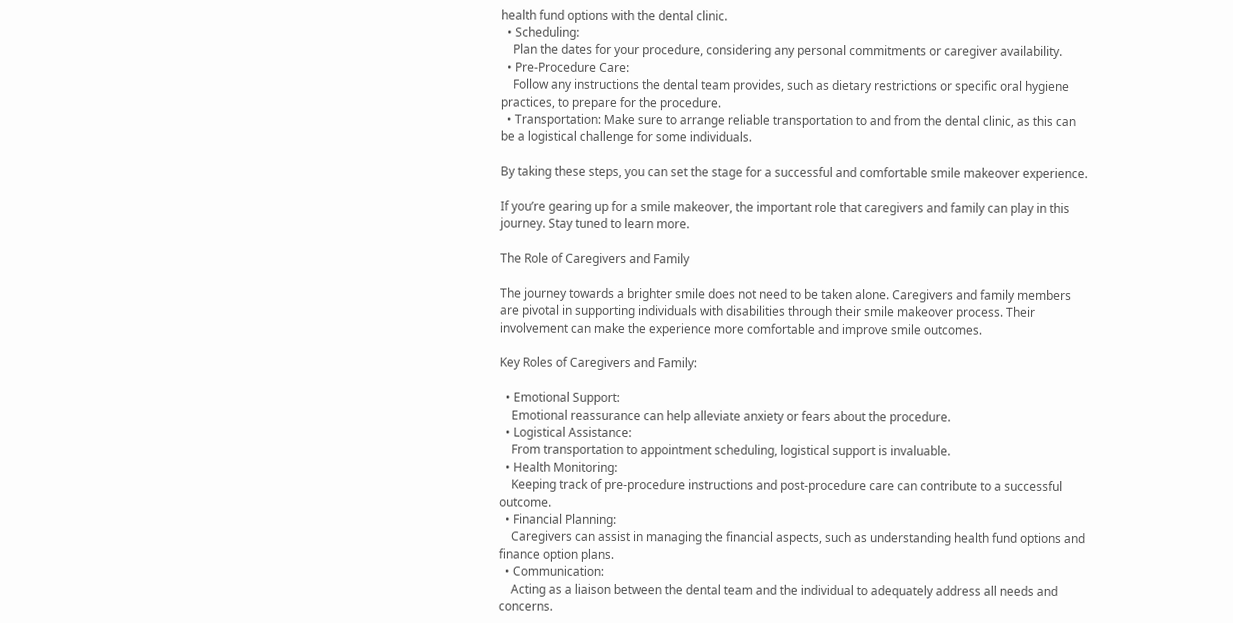health fund options with the dental clinic.
  • Scheduling:
    Plan the dates for your procedure, considering any personal commitments or caregiver availability.
  • Pre-Procedure Care:
    Follow any instructions the dental team provides, such as dietary restrictions or specific oral hygiene practices, to prepare for the procedure.
  • Transportation: Make sure to arrange reliable transportation to and from the dental clinic, as this can be a logistical challenge for some individuals.

By taking these steps, you can set the stage for a successful and comfortable smile makeover experience.

If you’re gearing up for a smile makeover, the important role that caregivers and family can play in this journey. Stay tuned to learn more.

The Role of Caregivers and Family

The journey towards a brighter smile does not need to be taken alone. Caregivers and family members are pivotal in supporting individuals with disabilities through their smile makeover process. Their involvement can make the experience more comfortable and improve smile outcomes.

Key Roles of Caregivers and Family:

  • Emotional Support:
    Emotional reassurance can help alleviate anxiety or fears about the procedure.
  • Logistical Assistance:
    From transportation to appointment scheduling, logistical support is invaluable.
  • Health Monitoring:
    Keeping track of pre-procedure instructions and post-procedure care can contribute to a successful outcome.
  • Financial Planning:
    Caregivers can assist in managing the financial aspects, such as understanding health fund options and finance option plans.
  • Communication:
    Acting as a liaison between the dental team and the individual to adequately address all needs and concerns.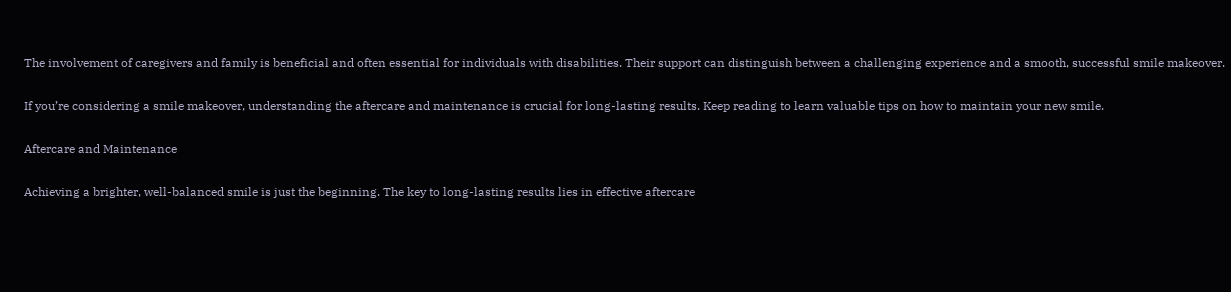The involvement of caregivers and family is beneficial and often essential for individuals with disabilities. Their support can distinguish between a challenging experience and a smooth, successful smile makeover.

If you’re considering a smile makeover, understanding the aftercare and maintenance is crucial for long-lasting results. Keep reading to learn valuable tips on how to maintain your new smile.

Aftercare and Maintenance

Achieving a brighter, well-balanced smile is just the beginning. The key to long-lasting results lies in effective aftercare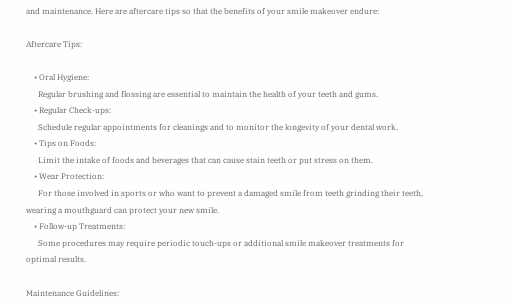and maintenance. Here are aftercare tips so that the benefits of your smile makeover endure:

Aftercare Tips:

    • Oral Hygiene:
      Regular brushing and flossing are essential to maintain the health of your teeth and gums.
    • Regular Check-ups:
      Schedule regular appointments for cleanings and to monitor the longevity of your dental work.
    • Tips on Foods:
      Limit the intake of foods and beverages that can cause stain teeth or put stress on them.
    • Wear Protection:
      For those involved in sports or who want to prevent a damaged smile from teeth grinding their teeth, wearing a mouthguard can protect your new smile.
    • Follow-up Treatments:
      Some procedures may require periodic touch-ups or additional smile makeover treatments for optimal results.

Maintenance Guidelines: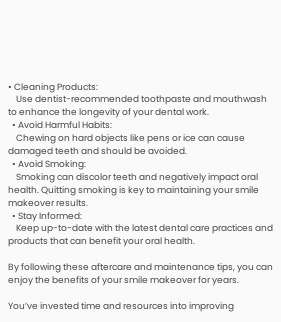• Cleaning Products:
    Use dentist-recommended toothpaste and mouthwash to enhance the longevity of your dental work.
  • Avoid Harmful Habits:
    Chewing on hard objects like pens or ice can cause damaged teeth and should be avoided.
  • Avoid Smoking:
    Smoking can discolor teeth and negatively impact oral health. Quitting smoking is key to maintaining your smile makeover results.
  • Stay Informed:
    Keep up-to-date with the latest dental care practices and products that can benefit your oral health.

By following these aftercare and maintenance tips, you can enjoy the benefits of your smile makeover for years.

You’ve invested time and resources into improving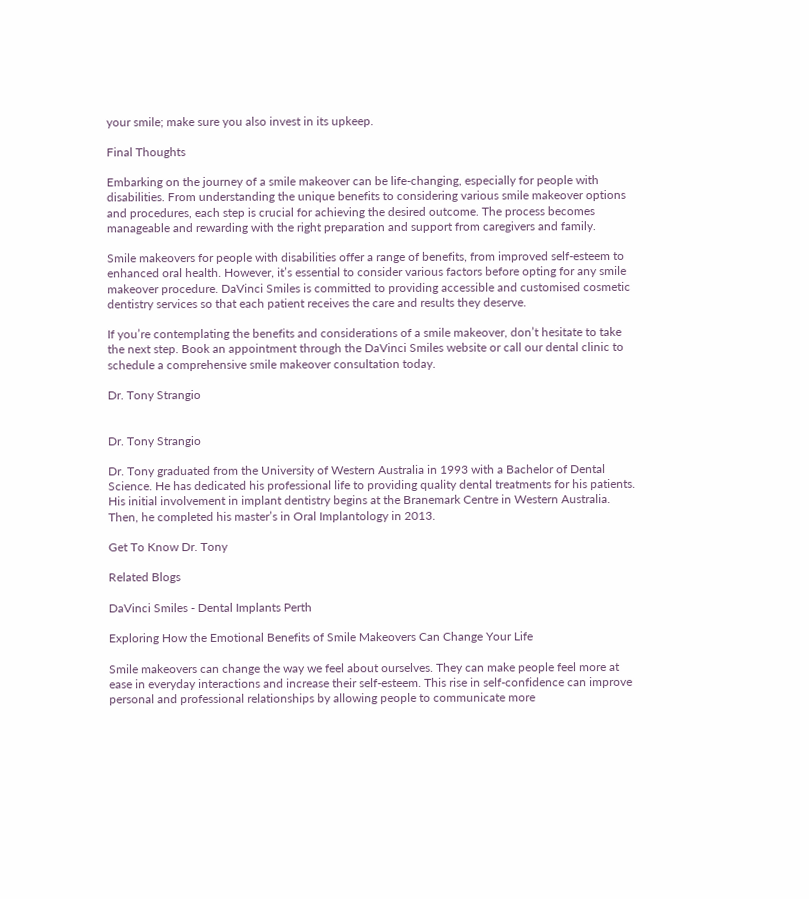your smile; make sure you also invest in its upkeep.

Final Thoughts

Embarking on the journey of a smile makeover can be life-changing, especially for people with disabilities. From understanding the unique benefits to considering various smile makeover options and procedures, each step is crucial for achieving the desired outcome. The process becomes manageable and rewarding with the right preparation and support from caregivers and family.

Smile makeovers for people with disabilities offer a range of benefits, from improved self-esteem to enhanced oral health. However, it’s essential to consider various factors before opting for any smile makeover procedure. DaVinci Smiles is committed to providing accessible and customised cosmetic dentistry services so that each patient receives the care and results they deserve.

If you’re contemplating the benefits and considerations of a smile makeover, don’t hesitate to take the next step. Book an appointment through the DaVinci Smiles website or call our dental clinic to schedule a comprehensive smile makeover consultation today.

Dr. Tony Strangio


Dr. Tony Strangio

Dr. Tony graduated from the University of Western Australia in 1993 with a Bachelor of Dental Science. He has dedicated his professional life to providing quality dental treatments for his patients. His initial involvement in implant dentistry begins at the Branemark Centre in Western Australia. Then, he completed his master’s in Oral Implantology in 2013.

Get To Know Dr. Tony

Related Blogs

DaVinci Smiles - Dental Implants Perth

Exploring How the Emotional Benefits of Smile Makeovers Can Change Your Life

Smile makeovers can change the way we feel about ourselves. They can make people feel more at ease in everyday interactions and increase their self-esteem. This rise in self-confidence can improve personal and professional relationships by allowing people to communicate more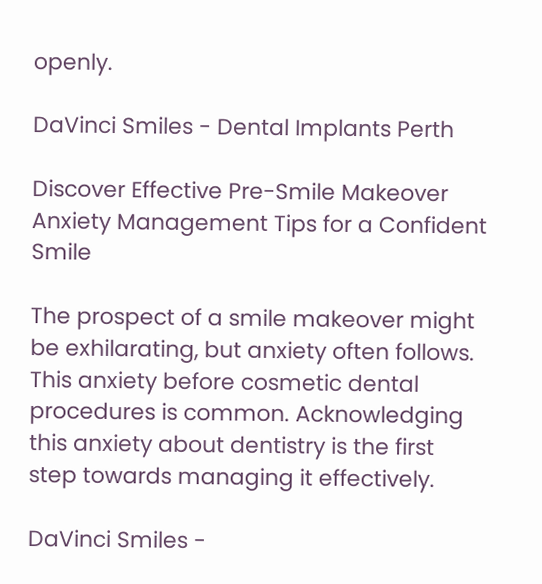openly.

DaVinci Smiles - Dental Implants Perth

Discover Effective Pre-Smile Makeover Anxiety Management Tips for a Confident Smile

The prospect of a smile makeover might be exhilarating, but anxiety often follows. This anxiety before cosmetic dental procedures is common. Acknowledging this anxiety about dentistry is the first step towards managing it effectively.

DaVinci Smiles -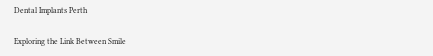Dental Implants Perth

Exploring the Link Between Smile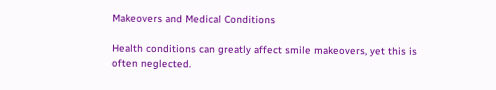Makeovers and Medical Conditions

Health conditions can greatly affect smile makeovers, yet this is often neglected.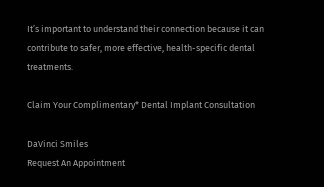It’s important to understand their connection because it can contribute to safer, more effective, health-specific dental treatments.

Claim Your Complimentary* Dental Implant Consultation

DaVinci Smiles
Request An Appointment